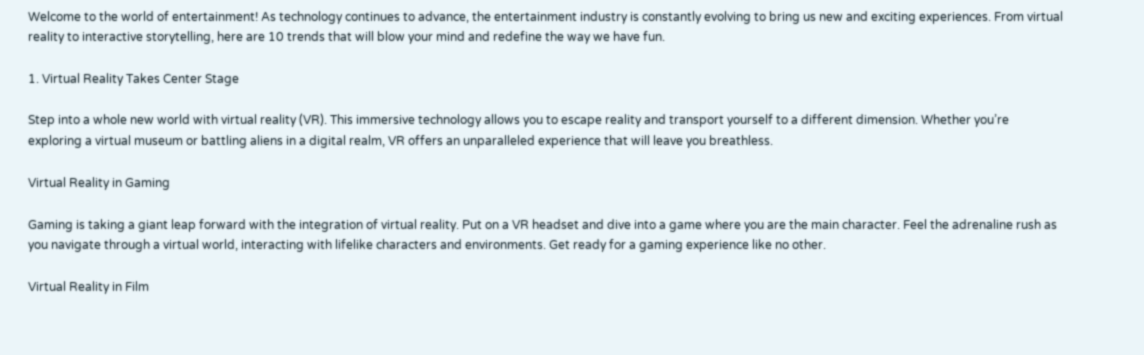Welcome to the world of entertainment! As technology continues to advance, the entertainment industry is constantly evolving to bring us new and exciting experiences. From virtual reality to interactive storytelling, here are 10 trends that will blow your mind and redefine the way we have fun.

1. Virtual Reality Takes Center Stage

Step into a whole new world with virtual reality (VR). This immersive technology allows you to escape reality and transport yourself to a different dimension. Whether you’re exploring a virtual museum or battling aliens in a digital realm, VR offers an unparalleled experience that will leave you breathless.

Virtual Reality in Gaming

Gaming is taking a giant leap forward with the integration of virtual reality. Put on a VR headset and dive into a game where you are the main character. Feel the adrenaline rush as you navigate through a virtual world, interacting with lifelike characters and environments. Get ready for a gaming experience like no other.

Virtual Reality in Film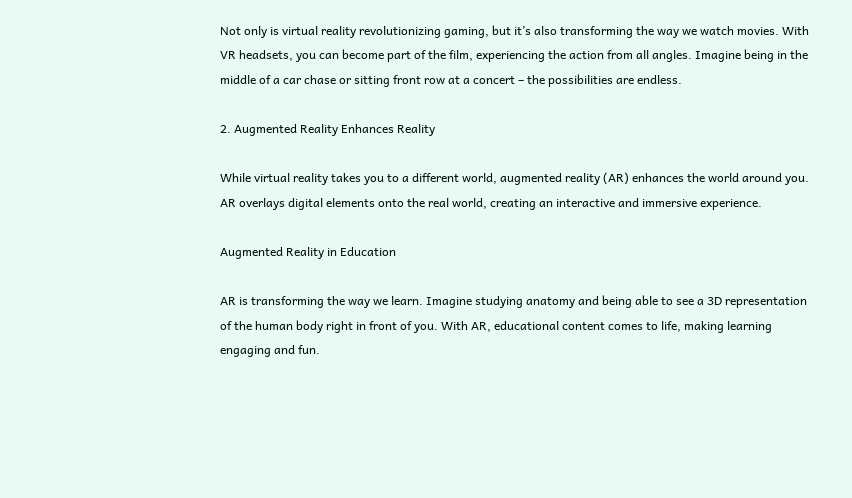Not only is virtual reality revolutionizing gaming, but it’s also transforming the way we watch movies. With VR headsets, you can become part of the film, experiencing the action from all angles. Imagine being in the middle of a car chase or sitting front row at a concert – the possibilities are endless.

2. Augmented Reality Enhances Reality

While virtual reality takes you to a different world, augmented reality (AR) enhances the world around you. AR overlays digital elements onto the real world, creating an interactive and immersive experience.

Augmented Reality in Education

AR is transforming the way we learn. Imagine studying anatomy and being able to see a 3D representation of the human body right in front of you. With AR, educational content comes to life, making learning engaging and fun.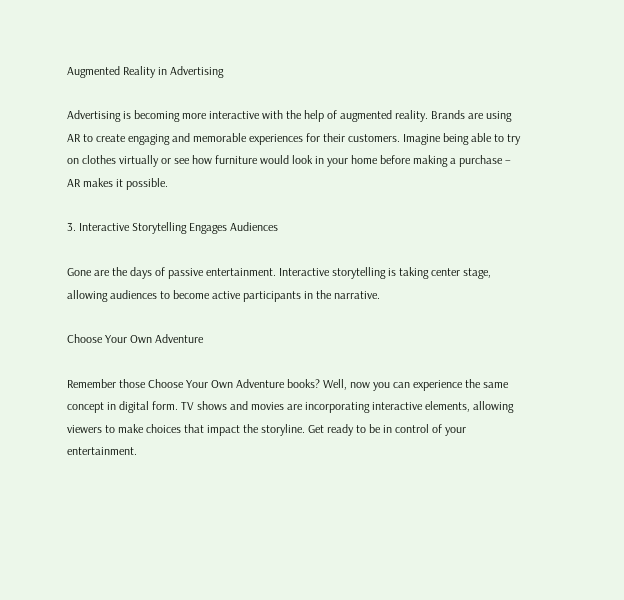Augmented Reality in Advertising

Advertising is becoming more interactive with the help of augmented reality. Brands are using AR to create engaging and memorable experiences for their customers. Imagine being able to try on clothes virtually or see how furniture would look in your home before making a purchase – AR makes it possible.

3. Interactive Storytelling Engages Audiences

Gone are the days of passive entertainment. Interactive storytelling is taking center stage, allowing audiences to become active participants in the narrative.

Choose Your Own Adventure

Remember those Choose Your Own Adventure books? Well, now you can experience the same concept in digital form. TV shows and movies are incorporating interactive elements, allowing viewers to make choices that impact the storyline. Get ready to be in control of your entertainment.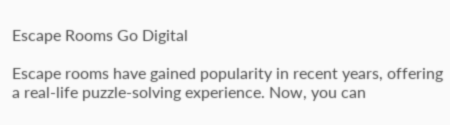Escape Rooms Go Digital

Escape rooms have gained popularity in recent years, offering a real-life puzzle-solving experience. Now, you can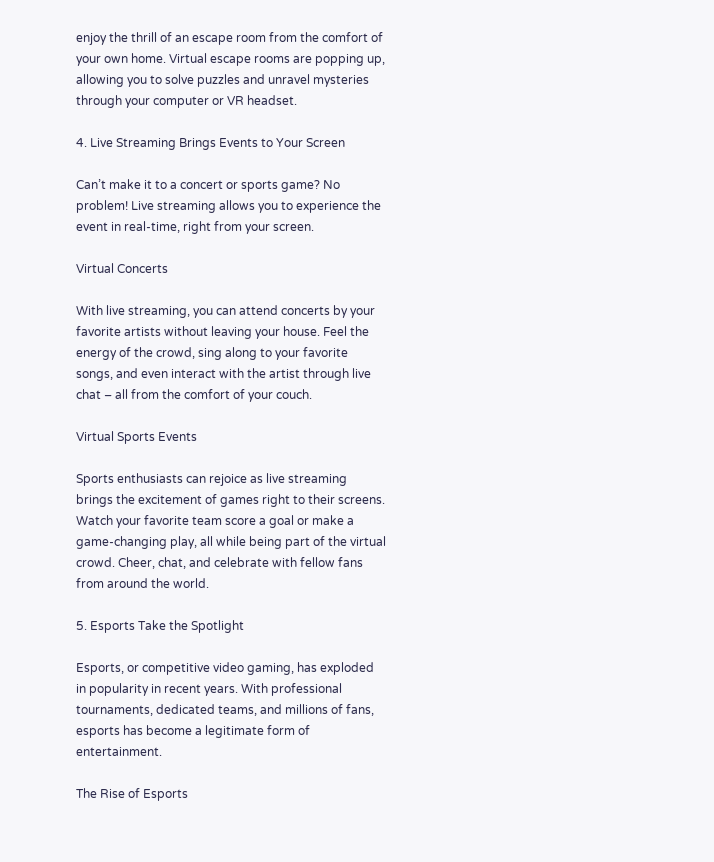enjoy the thrill of an escape room from the comfort of your own home. Virtual escape rooms are popping up, allowing you to solve puzzles and unravel mysteries through your computer or VR headset.

4. Live Streaming Brings Events to Your Screen

Can’t make it to a concert or sports game? No problem! Live streaming allows you to experience the event in real-time, right from your screen.

Virtual Concerts

With live streaming, you can attend concerts by your favorite artists without leaving your house. Feel the energy of the crowd, sing along to your favorite songs, and even interact with the artist through live chat – all from the comfort of your couch.

Virtual Sports Events

Sports enthusiasts can rejoice as live streaming brings the excitement of games right to their screens. Watch your favorite team score a goal or make a game-changing play, all while being part of the virtual crowd. Cheer, chat, and celebrate with fellow fans from around the world.

5. Esports Take the Spotlight

Esports, or competitive video gaming, has exploded in popularity in recent years. With professional tournaments, dedicated teams, and millions of fans, esports has become a legitimate form of entertainment.

The Rise of Esports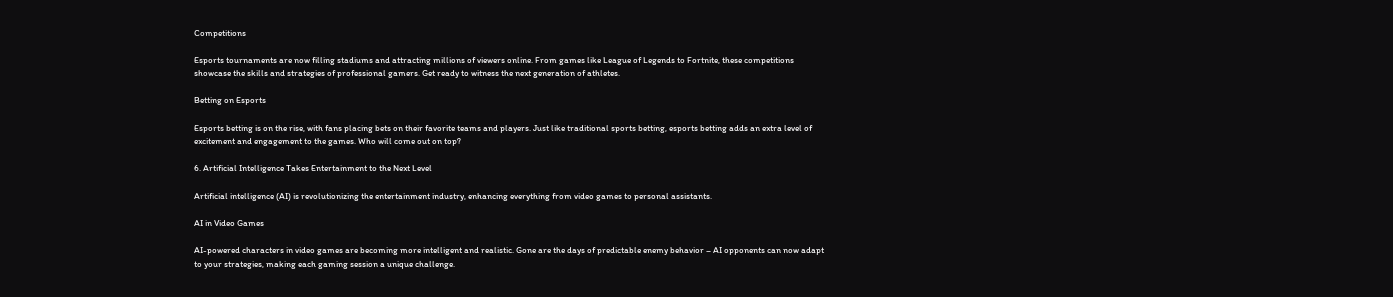Competitions

Esports tournaments are now filling stadiums and attracting millions of viewers online. From games like League of Legends to Fortnite, these competitions showcase the skills and strategies of professional gamers. Get ready to witness the next generation of athletes.

Betting on Esports

Esports betting is on the rise, with fans placing bets on their favorite teams and players. Just like traditional sports betting, esports betting adds an extra level of excitement and engagement to the games. Who will come out on top?

6. Artificial Intelligence Takes Entertainment to the Next Level

Artificial intelligence (AI) is revolutionizing the entertainment industry, enhancing everything from video games to personal assistants.

AI in Video Games

AI-powered characters in video games are becoming more intelligent and realistic. Gone are the days of predictable enemy behavior – AI opponents can now adapt to your strategies, making each gaming session a unique challenge.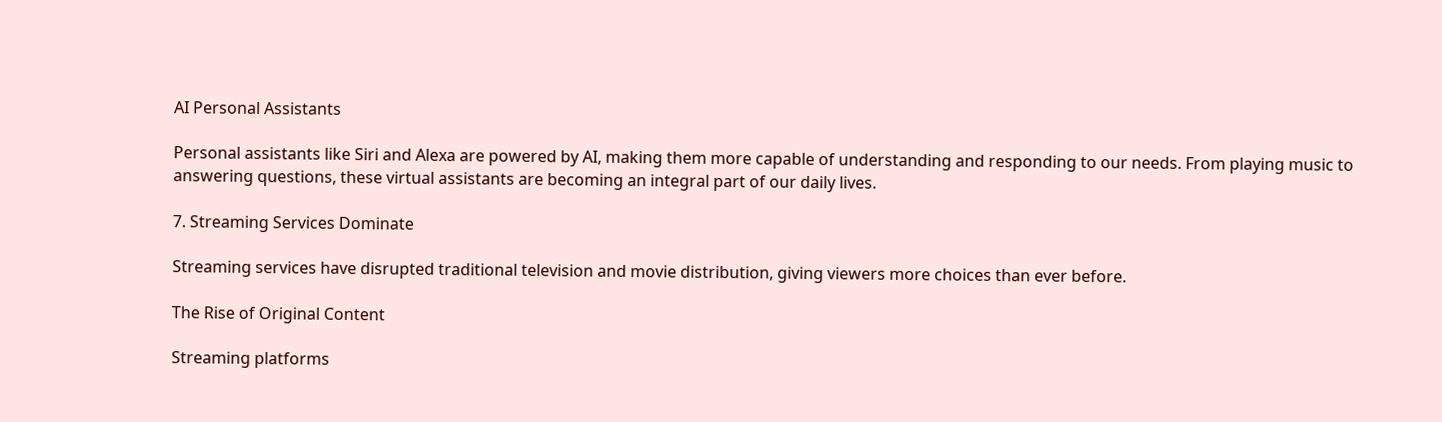AI Personal Assistants

Personal assistants like Siri and Alexa are powered by AI, making them more capable of understanding and responding to our needs. From playing music to answering questions, these virtual assistants are becoming an integral part of our daily lives.

7. Streaming Services Dominate

Streaming services have disrupted traditional television and movie distribution, giving viewers more choices than ever before.

The Rise of Original Content

Streaming platforms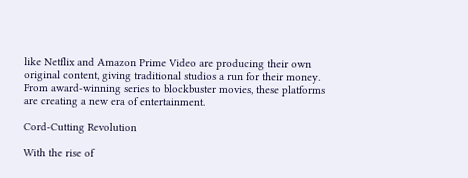like Netflix and Amazon Prime Video are producing their own original content, giving traditional studios a run for their money. From award-winning series to blockbuster movies, these platforms are creating a new era of entertainment.

Cord-Cutting Revolution

With the rise of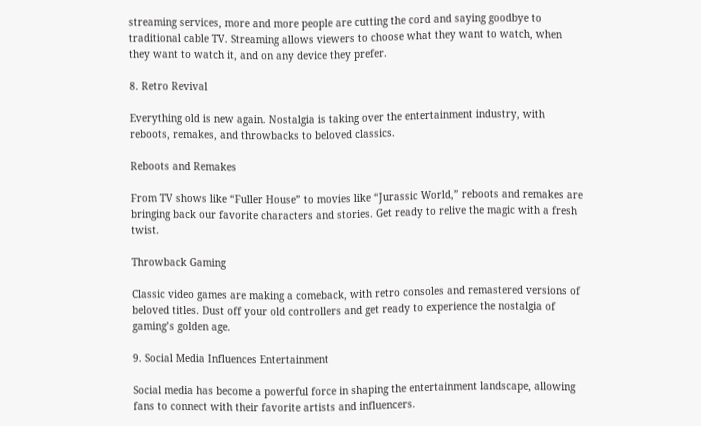streaming services, more and more people are cutting the cord and saying goodbye to traditional cable TV. Streaming allows viewers to choose what they want to watch, when they want to watch it, and on any device they prefer.

8. Retro Revival

Everything old is new again. Nostalgia is taking over the entertainment industry, with reboots, remakes, and throwbacks to beloved classics.

Reboots and Remakes

From TV shows like “Fuller House” to movies like “Jurassic World,” reboots and remakes are bringing back our favorite characters and stories. Get ready to relive the magic with a fresh twist.

Throwback Gaming

Classic video games are making a comeback, with retro consoles and remastered versions of beloved titles. Dust off your old controllers and get ready to experience the nostalgia of gaming’s golden age.

9. Social Media Influences Entertainment

Social media has become a powerful force in shaping the entertainment landscape, allowing fans to connect with their favorite artists and influencers.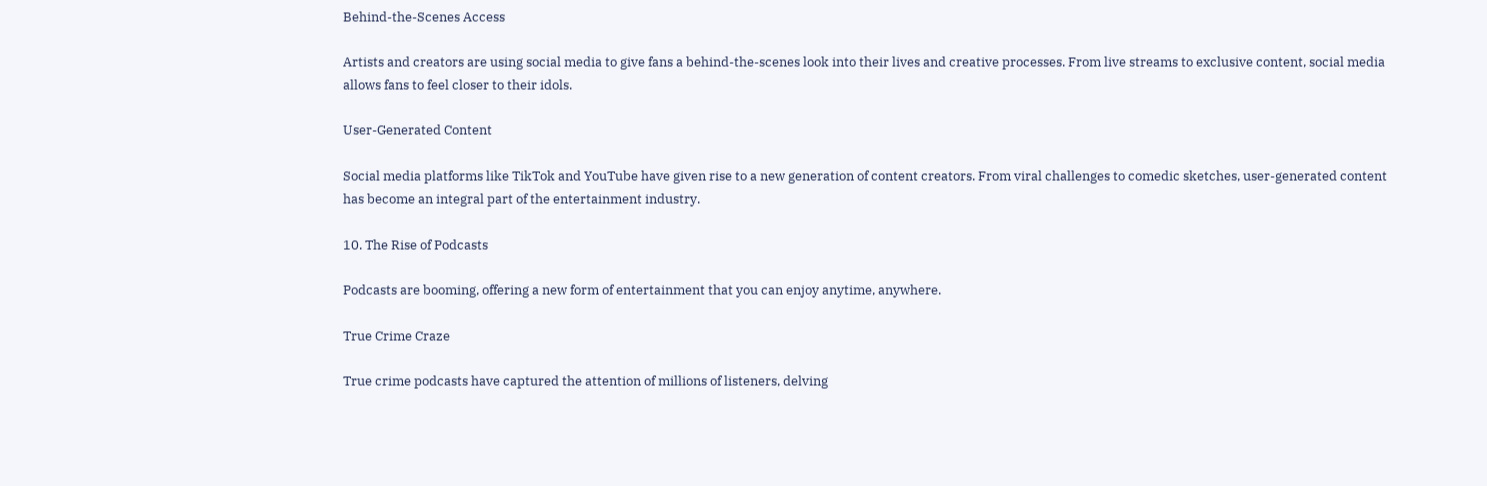Behind-the-Scenes Access

Artists and creators are using social media to give fans a behind-the-scenes look into their lives and creative processes. From live streams to exclusive content, social media allows fans to feel closer to their idols.

User-Generated Content

Social media platforms like TikTok and YouTube have given rise to a new generation of content creators. From viral challenges to comedic sketches, user-generated content has become an integral part of the entertainment industry.

10. The Rise of Podcasts

Podcasts are booming, offering a new form of entertainment that you can enjoy anytime, anywhere.

True Crime Craze

True crime podcasts have captured the attention of millions of listeners, delving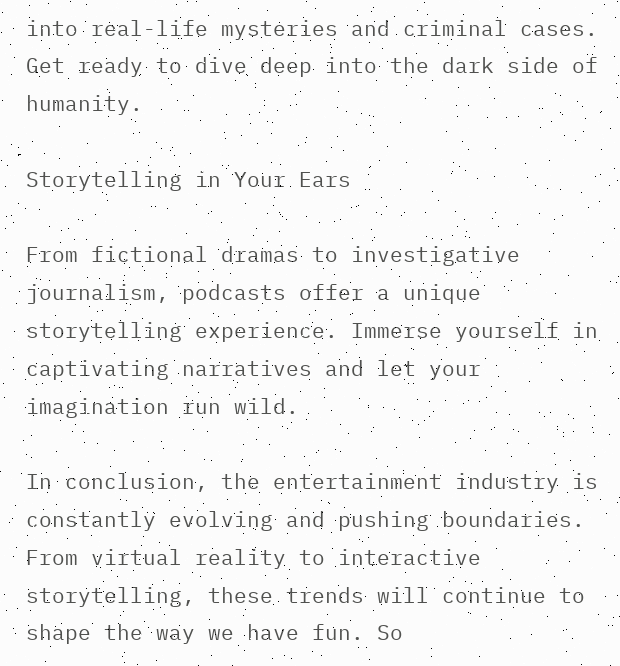into real-life mysteries and criminal cases. Get ready to dive deep into the dark side of humanity.

Storytelling in Your Ears

From fictional dramas to investigative journalism, podcasts offer a unique storytelling experience. Immerse yourself in captivating narratives and let your imagination run wild.

In conclusion, the entertainment industry is constantly evolving and pushing boundaries. From virtual reality to interactive storytelling, these trends will continue to shape the way we have fun. So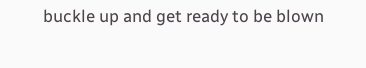buckle up and get ready to be blown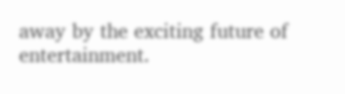away by the exciting future of entertainment.